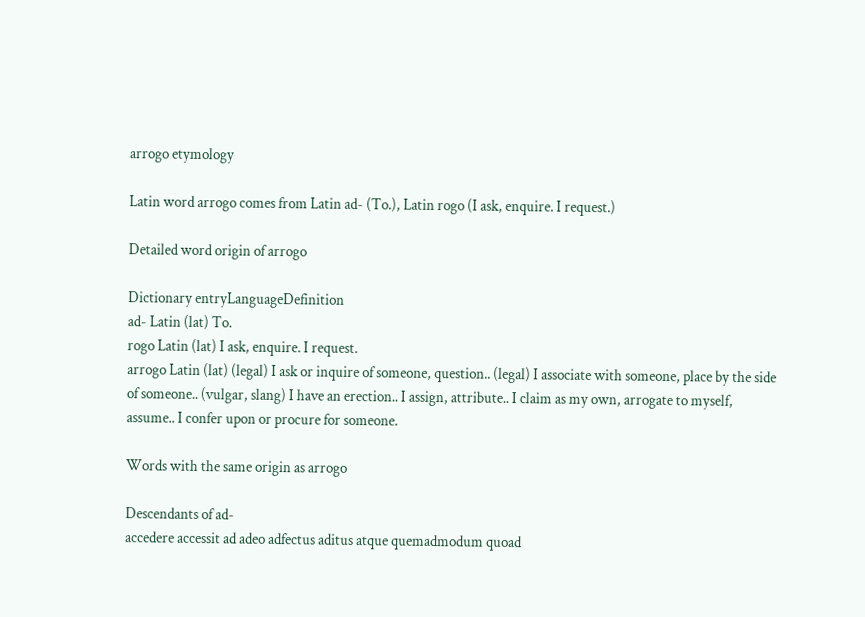arrogo etymology

Latin word arrogo comes from Latin ad- (To.), Latin rogo (I ask, enquire. I request.)

Detailed word origin of arrogo

Dictionary entryLanguageDefinition
ad- Latin (lat) To.
rogo Latin (lat) I ask, enquire. I request.
arrogo Latin (lat) (legal) I ask or inquire of someone, question.. (legal) I associate with someone, place by the side of someone.. (vulgar, slang) I have an erection.. I assign, attribute.. I claim as my own, arrogate to myself, assume.. I confer upon or procure for someone.

Words with the same origin as arrogo

Descendants of ad-
accedere accessit ad adeo adfectus aditus atque quemadmodum quoad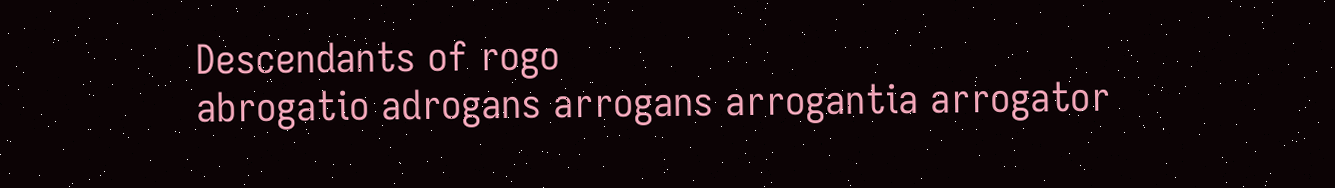Descendants of rogo
abrogatio adrogans arrogans arrogantia arrogator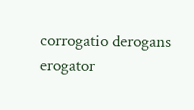corrogatio derogans erogator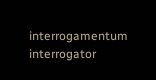interrogamentum interrogator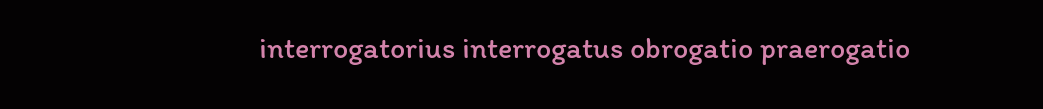interrogatorius interrogatus obrogatio praerogatio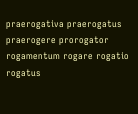praerogativa praerogatus praerogere prorogator rogamentum rogare rogatio rogatus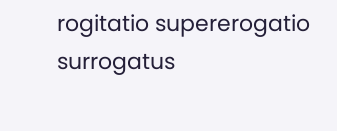rogitatio supererogatio surrogatus